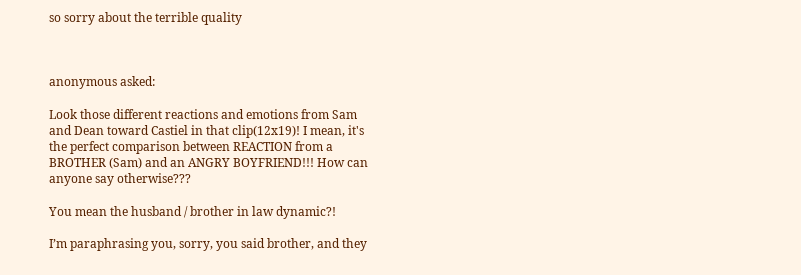so sorry about the terrible quality



anonymous asked:

Look those different reactions and emotions from Sam and Dean toward Castiel in that clip(12x19)! I mean, it's the perfect comparison between REACTION from a BROTHER (Sam) and an ANGRY BOYFRIEND!!! How can anyone say otherwise???

You mean the husband / brother in law dynamic?!

I’m paraphrasing you, sorry, you said brother, and they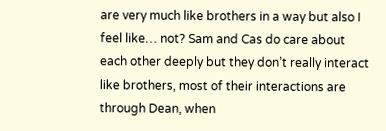are very much like brothers in a way but also I feel like… not? Sam and Cas do care about each other deeply but they don’t really interact like brothers, most of their interactions are through Dean, when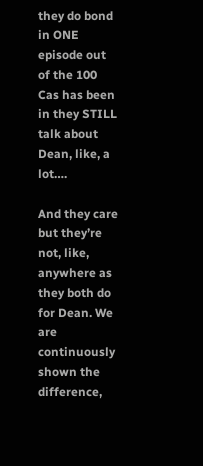they do bond in ONE episode out of the 100 Cas has been in they STILL talk about Dean, like, a lot….

And they care but they’re not, like, anywhere as they both do for Dean. We are continuously shown the difference,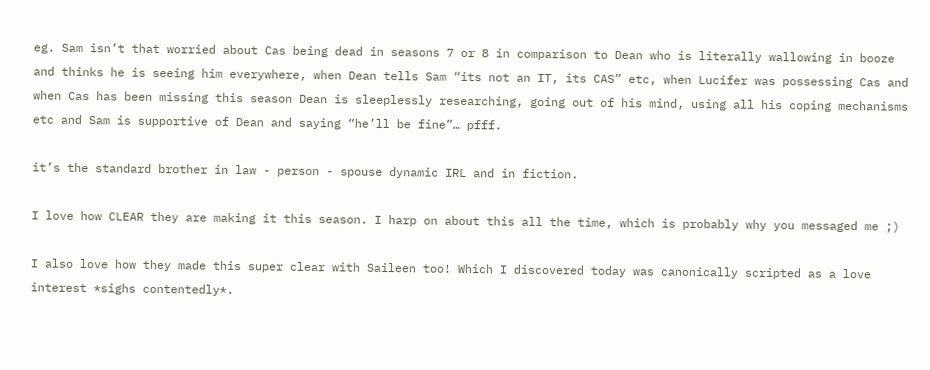eg. Sam isn’t that worried about Cas being dead in seasons 7 or 8 in comparison to Dean who is literally wallowing in booze and thinks he is seeing him everywhere, when Dean tells Sam “its not an IT, its CAS” etc, when Lucifer was possessing Cas and when Cas has been missing this season Dean is sleeplessly researching, going out of his mind, using all his coping mechanisms etc and Sam is supportive of Dean and saying “he’ll be fine”… pfff.

it’s the standard brother in law - person - spouse dynamic IRL and in fiction.

I love how CLEAR they are making it this season. I harp on about this all the time, which is probably why you messaged me ;)

I also love how they made this super clear with Saileen too! Which I discovered today was canonically scripted as a love interest *sighs contentedly*.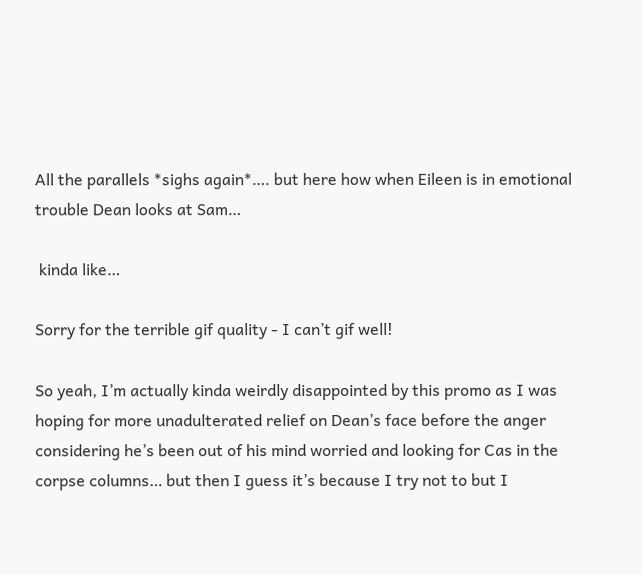All the parallels *sighs again*…. but here how when Eileen is in emotional trouble Dean looks at Sam…

 kinda like…

Sorry for the terrible gif quality - I can’t gif well!

So yeah, I’m actually kinda weirdly disappointed by this promo as I was hoping for more unadulterated relief on Dean’s face before the anger considering he’s been out of his mind worried and looking for Cas in the corpse columns… but then I guess it’s because I try not to but I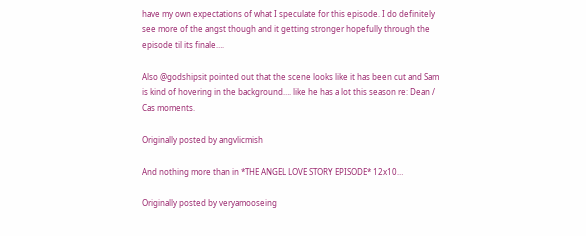have my own expectations of what I speculate for this episode. I do definitely see more of the angst though and it getting stronger hopefully through the episode til its finale….

Also @godshipsit pointed out that the scene looks like it has been cut and Sam is kind of hovering in the background…. like he has a lot this season re: Dean / Cas moments.

Originally posted by angvlicmish

And nothing more than in *THE ANGEL LOVE STORY EPISODE* 12x10…

Originally posted by veryamooseing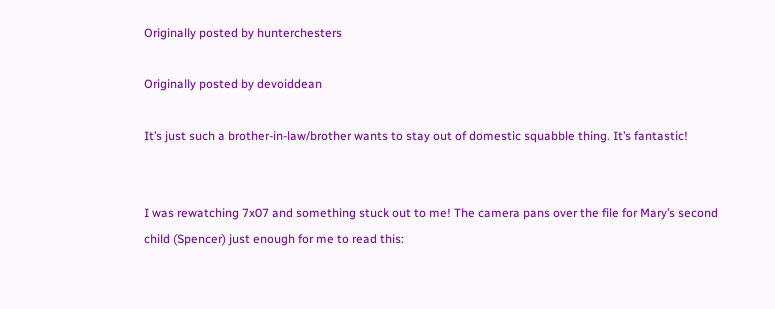Originally posted by hunterchesters

Originally posted by devoiddean

It’s just such a brother-in-law/brother wants to stay out of domestic squabble thing. It’s fantastic!


I was rewatching 7x07 and something stuck out to me! The camera pans over the file for Mary’s second child (Spencer) just enough for me to read this: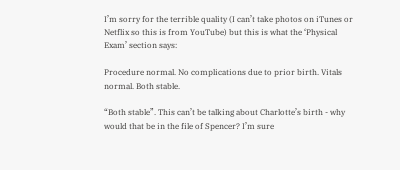I’m sorry for the terrible quality (I can’t take photos on iTunes or Netflix so this is from YouTube) but this is what the ‘Physical Exam’ section says:

Procedure normal. No complications due to prior birth. Vitals normal. Both stable.

“Both stable”. This can’t be talking about Charlotte’s birth - why would that be in the file of Spencer? I’m sure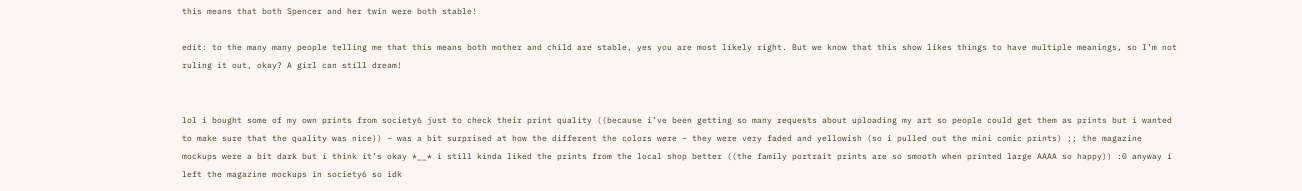this means that both Spencer and her twin were both stable!

edit: to the many many people telling me that this means both mother and child are stable, yes you are most likely right. But we know that this show likes things to have multiple meanings, so I’m not ruling it out, okay? A girl can still dream!


lol i bought some of my own prints from society6 just to check their print quality ((because i’ve been getting so many requests about uploading my art so people could get them as prints but i wanted to make sure that the quality was nice)) – was a bit surprised at how the different the colors were – they were very faded and yellowish (so i pulled out the mini comic prints) ;; the magazine mockups were a bit dark but i think it’s okay *__* i still kinda liked the prints from the local shop better ((the family portrait prints are so smooth when printed large AAAA so happy)) :0 anyway i left the magazine mockups in society6 so idk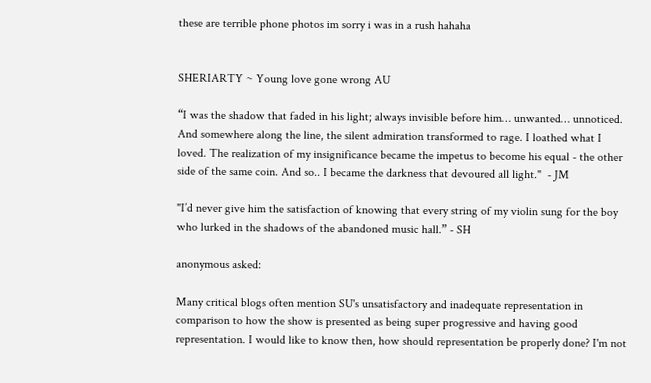these are terrible phone photos im sorry i was in a rush hahaha


SHERIARTY ~ Young love gone wrong AU

“I was the shadow that faded in his light; always invisible before him… unwanted… unnoticed. And somewhere along the line, the silent admiration transformed to rage. I loathed what I loved. The realization of my insignificance became the impetus to become his equal - the other side of the same coin. And so.. I became the darkness that devoured all light."  - JM

"I’d never give him the satisfaction of knowing that every string of my violin sung for the boy who lurked in the shadows of the abandoned music hall.” - SH

anonymous asked:

Many critical blogs often mention SU's unsatisfactory and inadequate representation in comparison to how the show is presented as being super progressive and having good representation. I would like to know then, how should representation be properly done? I'm not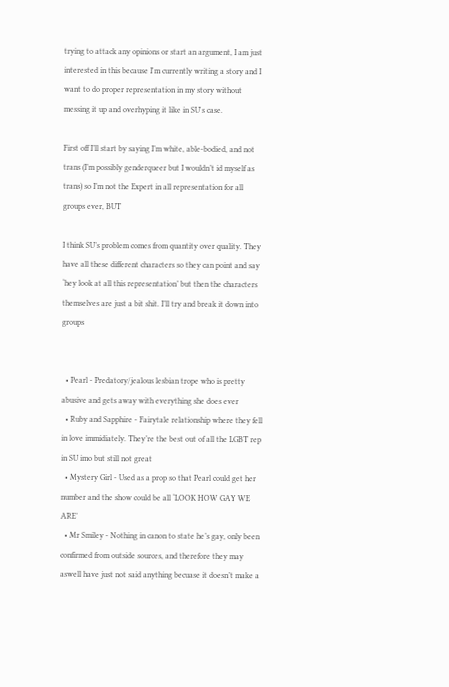trying to attack any opinions or start an argument, I am just interested in this because I'm currently writing a story and I want to do proper representation in my story without messing it up and overhyping it like in SU's case.

First off I’ll start by saying I’m white, able-bodied, and not trans (I’m possibly genderqueer but I wouldn’t id myself as trans) so I’m not the Expert in all representation for all groups ever, BUT

I think SU’s problem comes from quantity over quality. They have all these different characters so they can point and say ‘hey look at all this representation’ but then the characters themselves are just a bit shit. I’ll try and break it down into groups


  • Pearl - Predatory/jealous lesbian trope who is pretty abusive and gets away with everything she does ever
  • Ruby and Sapphire - Fairytale relationship where they fell in love immidiately. They’re the best out of all the LGBT rep in SU imo but still not great
  • Mystery Girl - Used as a prop so that Pearl could get her number and the show could be all ‘LOOK HOW GAY WE ARE’
  • Mr Smiley - Nothing in canon to state he’s gay, only been confirmed from outside sources, and therefore they may aswell have just not said anything becuase it doesn’t make a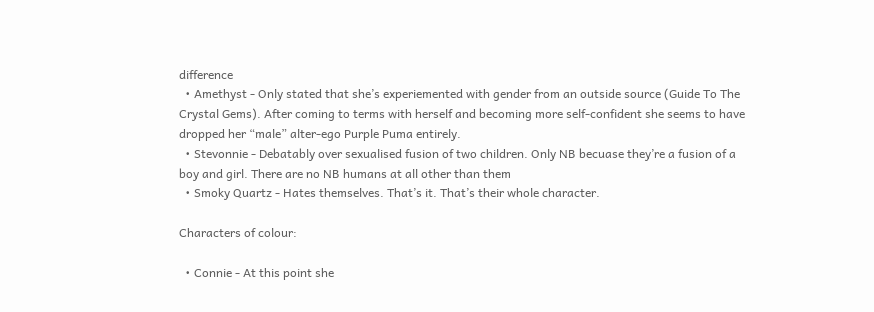difference
  • Amethyst - Only stated that she’s experiemented with gender from an outside source (Guide To The Crystal Gems). After coming to terms with herself and becoming more self-confident she seems to have dropped her “male” alter-ego Purple Puma entirely.
  • Stevonnie - Debatably over sexualised fusion of two children. Only NB becuase they’re a fusion of a boy and girl. There are no NB humans at all other than them
  • Smoky Quartz - Hates themselves. That’s it. That’s their whole character.

Characters of colour:

  • Connie - At this point she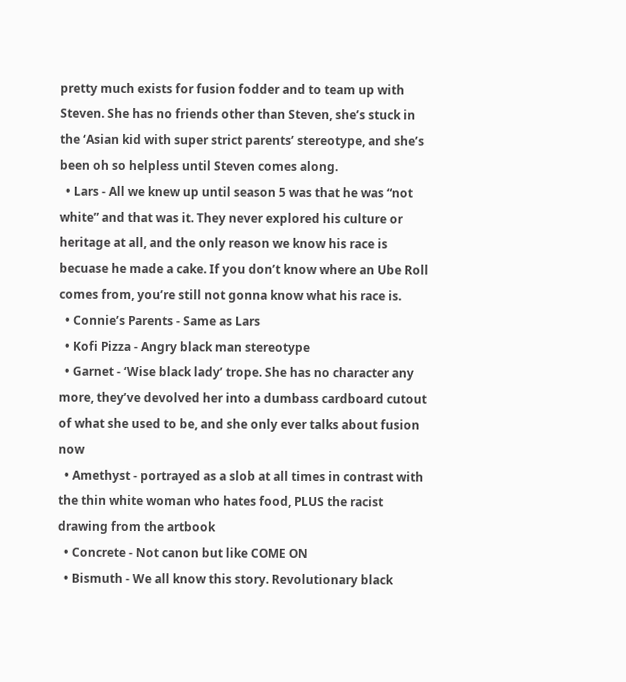pretty much exists for fusion fodder and to team up with Steven. She has no friends other than Steven, she’s stuck in the ‘Asian kid with super strict parents’ stereotype, and she’s been oh so helpless until Steven comes along.
  • Lars - All we knew up until season 5 was that he was “not white” and that was it. They never explored his culture or heritage at all, and the only reason we know his race is becuase he made a cake. If you don’t know where an Ube Roll comes from, you’re still not gonna know what his race is.
  • Connie’s Parents - Same as Lars
  • Kofi Pizza - Angry black man stereotype
  • Garnet - ‘Wise black lady’ trope. She has no character any more, they’ve devolved her into a dumbass cardboard cutout of what she used to be, and she only ever talks about fusion now
  • Amethyst - portrayed as a slob at all times in contrast with the thin white woman who hates food, PLUS the racist drawing from the artbook
  • Concrete - Not canon but like COME ON
  • Bismuth - We all know this story. Revolutionary black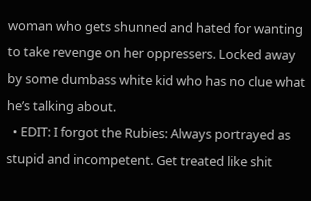woman who gets shunned and hated for wanting to take revenge on her oppressers. Locked away by some dumbass white kid who has no clue what he’s talking about.
  • EDIT: I forgot the Rubies: Always portrayed as stupid and incompetent. Get treated like shit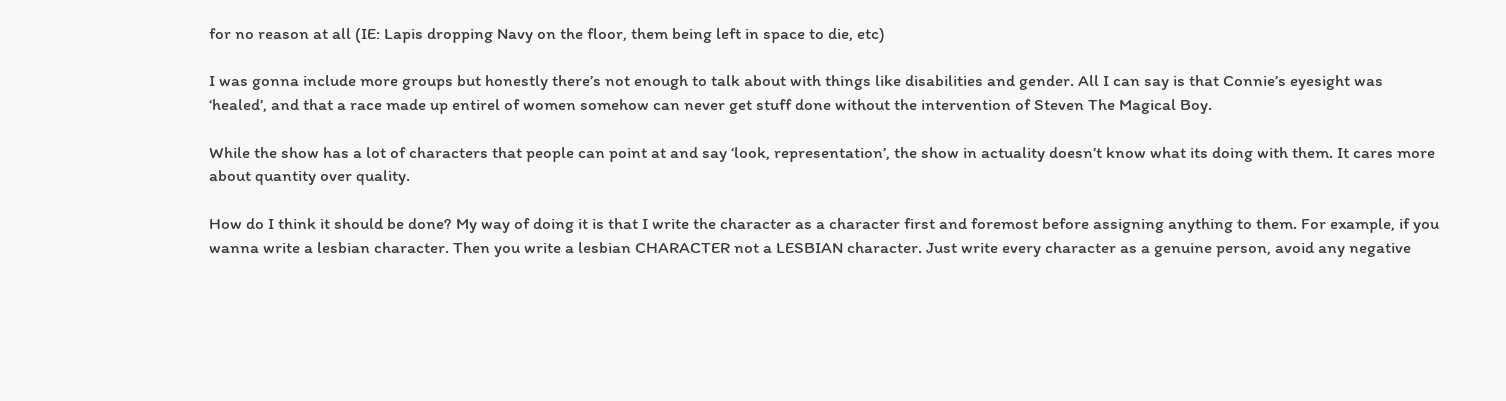for no reason at all (IE: Lapis dropping Navy on the floor, them being left in space to die, etc)

I was gonna include more groups but honestly there’s not enough to talk about with things like disabilities and gender. All I can say is that Connie’s eyesight was ‘healed’, and that a race made up entirel of women somehow can never get stuff done without the intervention of Steven The Magical Boy.

While the show has a lot of characters that people can point at and say ‘look, representation’, the show in actuality doesn’t know what its doing with them. It cares more about quantity over quality.

How do I think it should be done? My way of doing it is that I write the character as a character first and foremost before assigning anything to them. For example, if you wanna write a lesbian character. Then you write a lesbian CHARACTER not a LESBIAN character. Just write every character as a genuine person, avoid any negative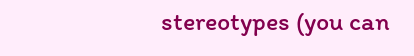stereotypes (you can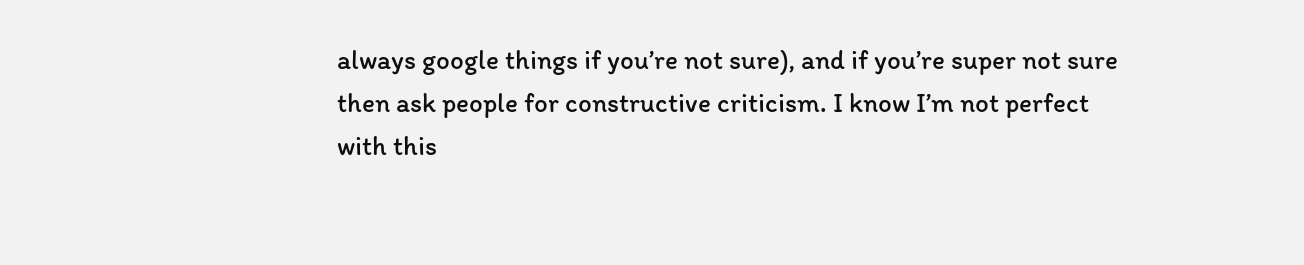always google things if you’re not sure), and if you’re super not sure then ask people for constructive criticism. I know I’m not perfect with this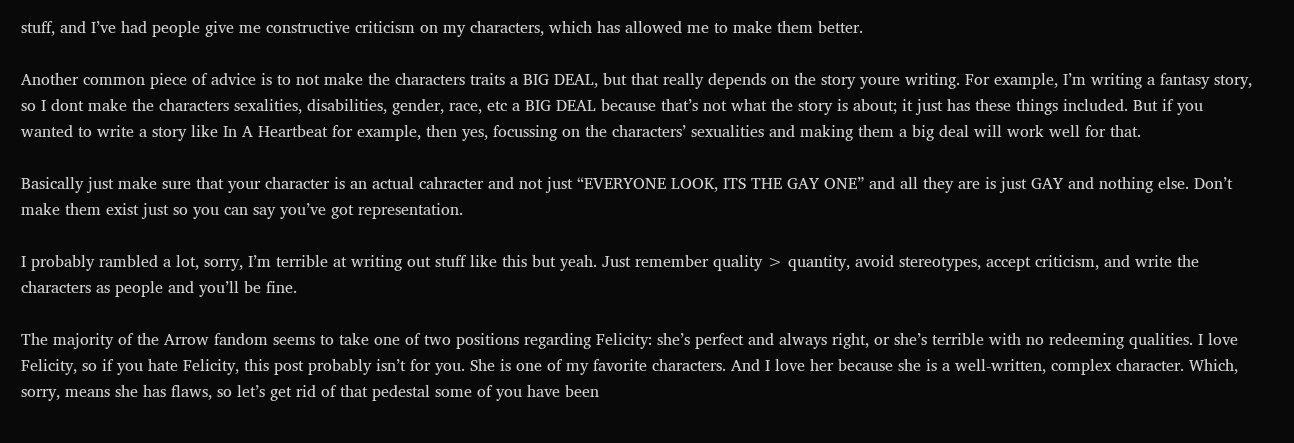stuff, and I’ve had people give me constructive criticism on my characters, which has allowed me to make them better.

Another common piece of advice is to not make the characters traits a BIG DEAL, but that really depends on the story youre writing. For example, I’m writing a fantasy story, so I dont make the characters sexalities, disabilities, gender, race, etc a BIG DEAL because that’s not what the story is about; it just has these things included. But if you wanted to write a story like In A Heartbeat for example, then yes, focussing on the characters’ sexualities and making them a big deal will work well for that.

Basically just make sure that your character is an actual cahracter and not just “EVERYONE LOOK, ITS THE GAY ONE” and all they are is just GAY and nothing else. Don’t make them exist just so you can say you’ve got representation.

I probably rambled a lot, sorry, I’m terrible at writing out stuff like this but yeah. Just remember quality > quantity, avoid stereotypes, accept criticism, and write the characters as people and you’ll be fine.

The majority of the Arrow fandom seems to take one of two positions regarding Felicity: she’s perfect and always right, or she’s terrible with no redeeming qualities. I love Felicity, so if you hate Felicity, this post probably isn’t for you. She is one of my favorite characters. And I love her because she is a well-written, complex character. Which, sorry, means she has flaws, so let’s get rid of that pedestal some of you have been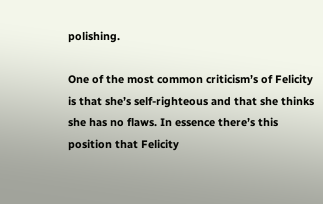polishing.

One of the most common criticism’s of Felicity is that she’s self-righteous and that she thinks she has no flaws. In essence there’s this position that Felicity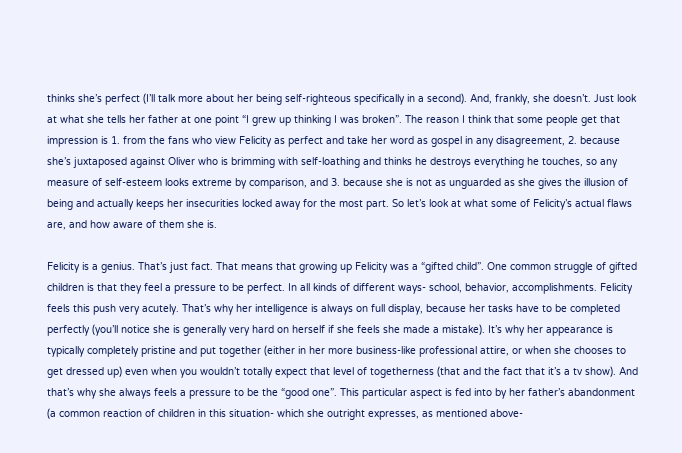thinks she’s perfect (I’ll talk more about her being self-righteous specifically in a second). And, frankly, she doesn’t. Just look at what she tells her father at one point “I grew up thinking I was broken”. The reason I think that some people get that impression is 1. from the fans who view Felicity as perfect and take her word as gospel in any disagreement, 2. because she’s juxtaposed against Oliver who is brimming with self-loathing and thinks he destroys everything he touches, so any measure of self-esteem looks extreme by comparison, and 3. because she is not as unguarded as she gives the illusion of being and actually keeps her insecurities locked away for the most part. So let’s look at what some of Felicity’s actual flaws are, and how aware of them she is.

Felicity is a genius. That’s just fact. That means that growing up Felicity was a “gifted child”. One common struggle of gifted children is that they feel a pressure to be perfect. In all kinds of different ways- school, behavior, accomplishments. Felicity feels this push very acutely. That’s why her intelligence is always on full display, because her tasks have to be completed perfectly (you’ll notice she is generally very hard on herself if she feels she made a mistake). It’s why her appearance is typically completely pristine and put together (either in her more business-like professional attire, or when she chooses to get dressed up) even when you wouldn’t totally expect that level of togetherness (that and the fact that it’s a tv show). And that’s why she always feels a pressure to be the “good one”. This particular aspect is fed into by her father’s abandonment (a common reaction of children in this situation- which she outright expresses, as mentioned above-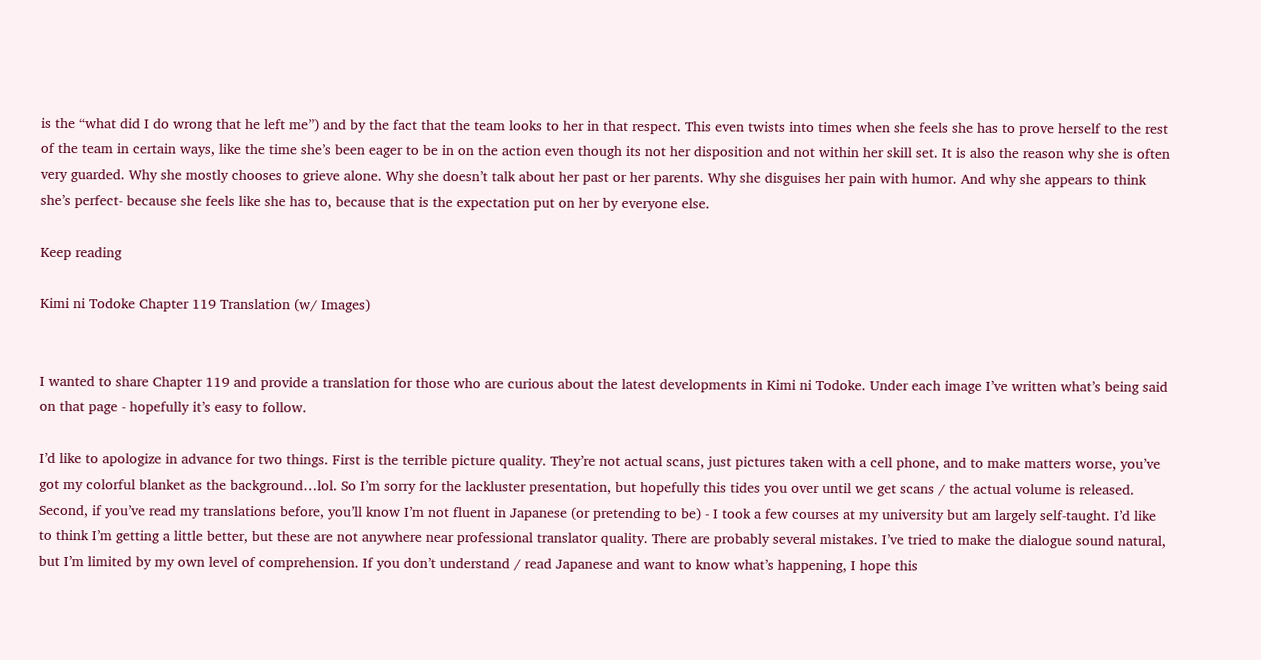is the “what did I do wrong that he left me”) and by the fact that the team looks to her in that respect. This even twists into times when she feels she has to prove herself to the rest of the team in certain ways, like the time she’s been eager to be in on the action even though its not her disposition and not within her skill set. It is also the reason why she is often very guarded. Why she mostly chooses to grieve alone. Why she doesn’t talk about her past or her parents. Why she disguises her pain with humor. And why she appears to think she’s perfect- because she feels like she has to, because that is the expectation put on her by everyone else.

Keep reading

Kimi ni Todoke Chapter 119 Translation (w/ Images)


I wanted to share Chapter 119 and provide a translation for those who are curious about the latest developments in Kimi ni Todoke. Under each image I’ve written what’s being said on that page - hopefully it’s easy to follow.

I’d like to apologize in advance for two things. First is the terrible picture quality. They’re not actual scans, just pictures taken with a cell phone, and to make matters worse, you’ve got my colorful blanket as the background…lol. So I’m sorry for the lackluster presentation, but hopefully this tides you over until we get scans / the actual volume is released. Second, if you’ve read my translations before, you’ll know I’m not fluent in Japanese (or pretending to be) - I took a few courses at my university but am largely self-taught. I’d like to think I’m getting a little better, but these are not anywhere near professional translator quality. There are probably several mistakes. I’ve tried to make the dialogue sound natural, but I’m limited by my own level of comprehension. If you don’t understand / read Japanese and want to know what’s happening, I hope this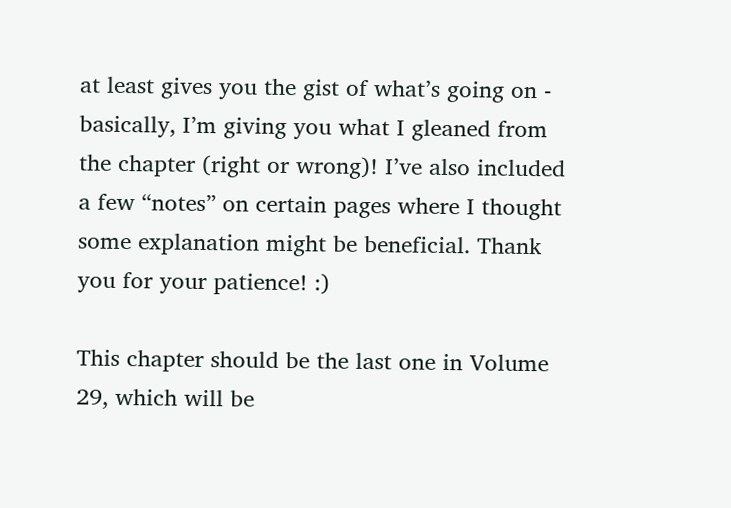at least gives you the gist of what’s going on - basically, I’m giving you what I gleaned from the chapter (right or wrong)! I’ve also included a few “notes” on certain pages where I thought some explanation might be beneficial. Thank you for your patience! :)

This chapter should be the last one in Volume 29, which will be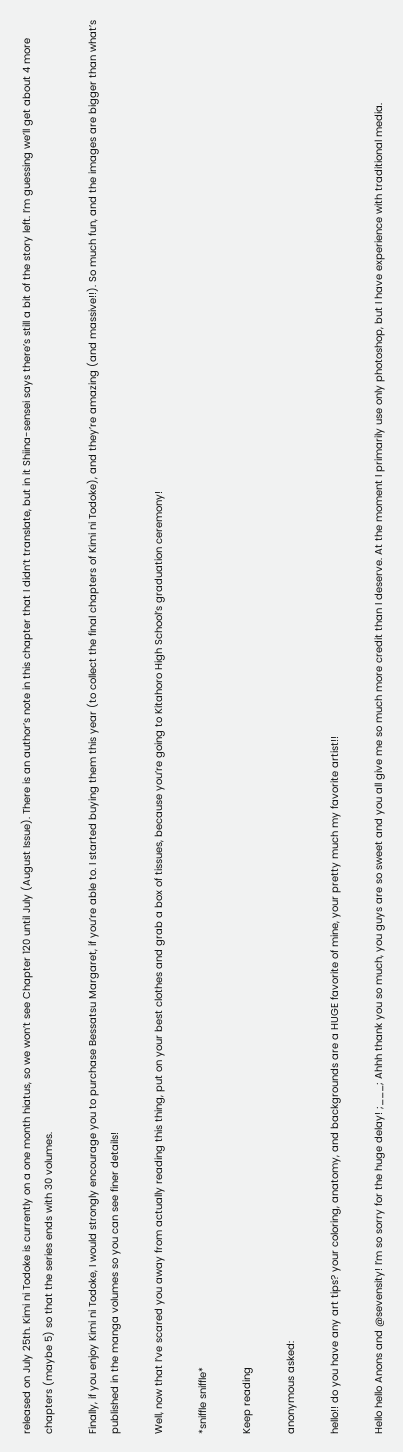released on July 25th. Kimi ni Todoke is currently on a one month hiatus, so we won’t see Chapter 120 until July (August Issue). There is an author’s note in this chapter that I didn’t translate, but in it Shiina-sensei says there’s still a bit of the story left. I’m guessing we’ll get about 4 more chapters (maybe 5) so that the series ends with 30 volumes.

Finally, if you enjoy Kimi ni Todoke, I would strongly encourage you to purchase Bessatsu Margaret, if you’re able to. I started buying them this year (to collect the final chapters of Kimi ni Todoke), and they’re amazing (and massive!!). So much fun, and the images are bigger than what’s published in the manga volumes so you can see finer details!

Well, now that I’ve scared you away from actually reading this thing, put on your best clothes and grab a box of tissues, because you’re going to Kitahoro High School’s graduation ceremony!

*sniffle sniffle*

Keep reading

anonymous asked:

hello!! do you have any art tips? your coloring, anatomy, and backgrounds are a HUGE favorite of mine, your pretty much my favorite artist!!

Hello hello Anons and @sevensity! I’m so sorry for the huge delay! ;___; Ahhh thank you so much, you guys are so sweet and you all give me so much more credit than I deserve. At the moment I primarily use only photoshop, but I have experience with traditional media.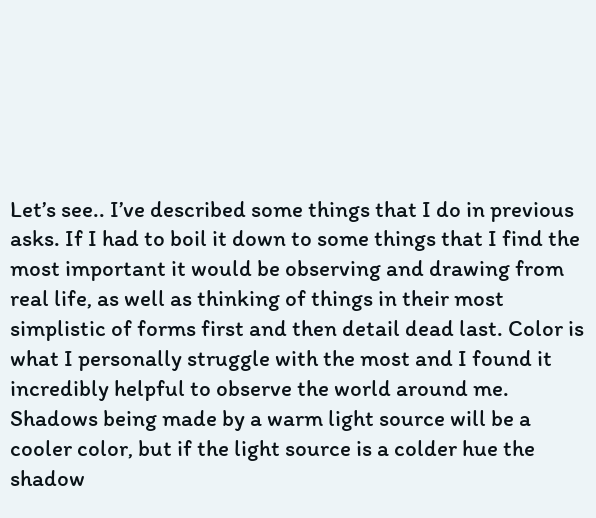Let’s see.. I’ve described some things that I do in previous asks. If I had to boil it down to some things that I find the most important it would be observing and drawing from real life, as well as thinking of things in their most simplistic of forms first and then detail dead last. Color is what I personally struggle with the most and I found it incredibly helpful to observe the world around me. Shadows being made by a warm light source will be a cooler color, but if the light source is a colder hue the shadow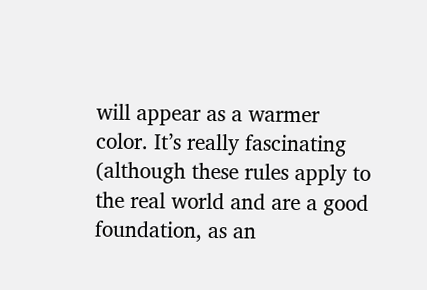will appear as a warmer color. It’s really fascinating (although these rules apply to the real world and are a good foundation, as an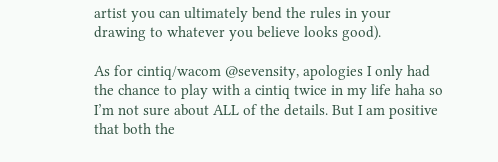artist you can ultimately bend the rules in your drawing to whatever you believe looks good).

As for cintiq/wacom @sevensity, apologies I only had the chance to play with a cintiq twice in my life haha so I’m not sure about ALL of the details. But I am positive that both the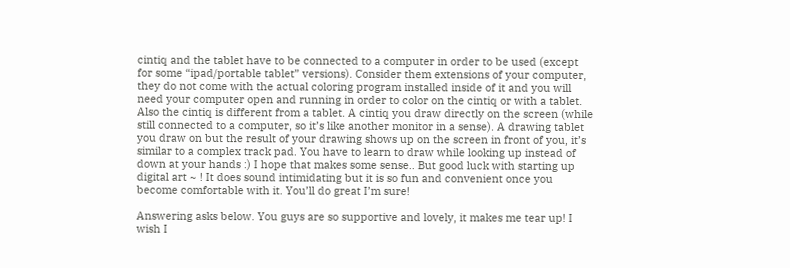cintiq and the tablet have to be connected to a computer in order to be used (except for some “ipad/portable tablet” versions). Consider them extensions of your computer, they do not come with the actual coloring program installed inside of it and you will need your computer open and running in order to color on the cintiq or with a tablet. Also the cintiq is different from a tablet. A cintiq you draw directly on the screen (while still connected to a computer, so it’s like another monitor in a sense). A drawing tablet you draw on but the result of your drawing shows up on the screen in front of you, it’s similar to a complex track pad. You have to learn to draw while looking up instead of down at your hands :) I hope that makes some sense.. But good luck with starting up digital art ~ ! It does sound intimidating but it is so fun and convenient once you become comfortable with it. You’ll do great I’m sure!

Answering asks below. You guys are so supportive and lovely, it makes me tear up! I wish I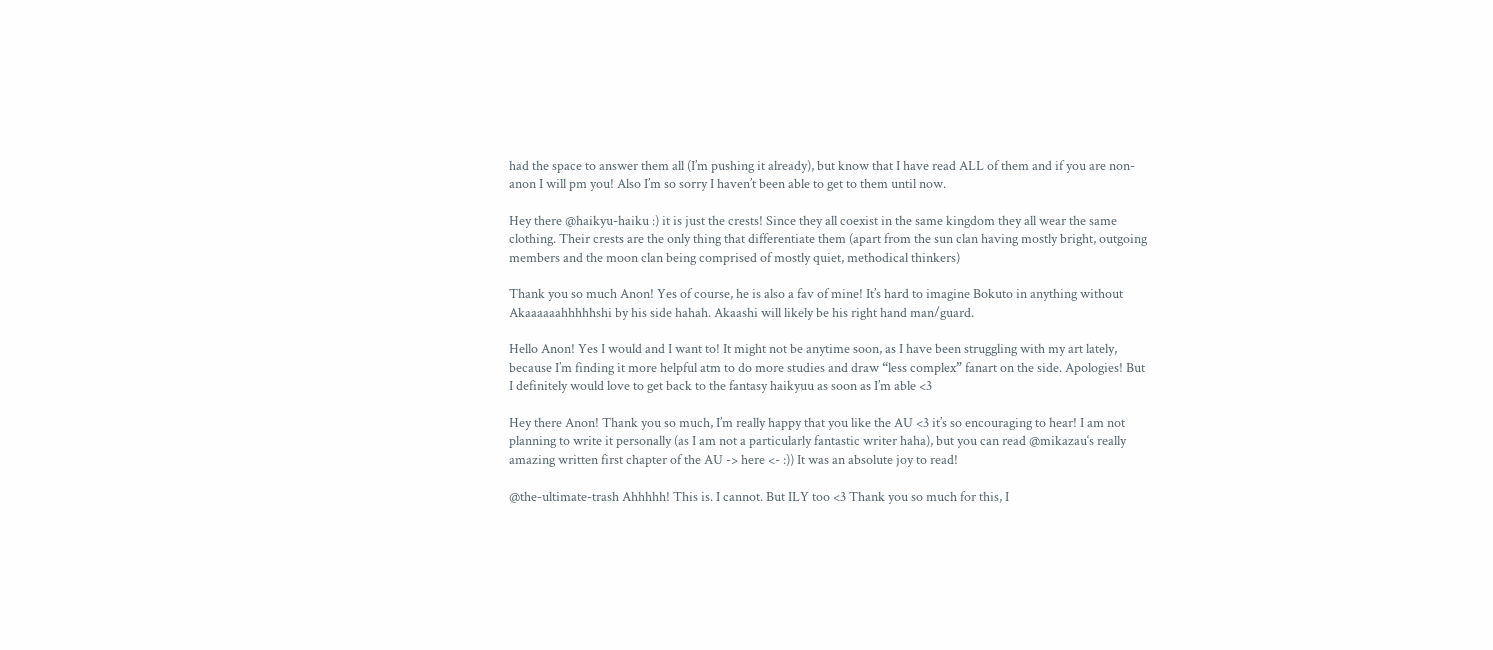had the space to answer them all (I’m pushing it already), but know that I have read ALL of them and if you are non-anon I will pm you! Also I’m so sorry I haven’t been able to get to them until now.

Hey there @haikyu-haiku :) it is just the crests! Since they all coexist in the same kingdom they all wear the same clothing. Their crests are the only thing that differentiate them (apart from the sun clan having mostly bright, outgoing members and the moon clan being comprised of mostly quiet, methodical thinkers)

Thank you so much Anon! Yes of course, he is also a fav of mine! It’s hard to imagine Bokuto in anything without Akaaaaaahhhhhshi by his side hahah. Akaashi will likely be his right hand man/guard.

Hello Anon! Yes I would and I want to! It might not be anytime soon, as I have been struggling with my art lately, because I’m finding it more helpful atm to do more studies and draw “less complex” fanart on the side. Apologies! But I definitely would love to get back to the fantasy haikyuu as soon as I’m able <3

Hey there Anon! Thank you so much, I’m really happy that you like the AU <3 it’s so encouraging to hear! I am not planning to write it personally (as I am not a particularly fantastic writer haha), but you can read @mikazau‘s really amazing written first chapter of the AU -> here <- :)) It was an absolute joy to read!

@the-ultimate-trash Ahhhhh! This is. I cannot. But ILY too <3 Thank you so much for this, I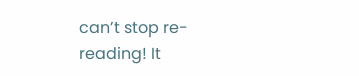can’t stop re-reading! It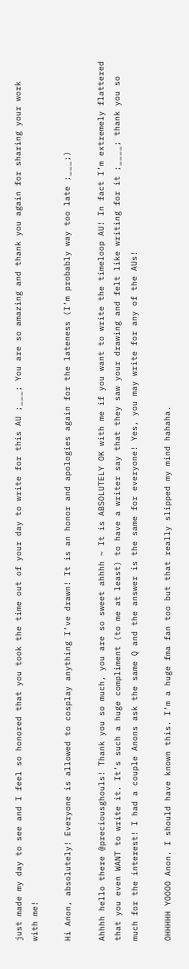just made my day to see and I feel so honored that you took the time out of your day to write for this AU ;___; You are so amazing and thank you again for sharing your work with me!

Hi Anon, absolutely! Everyone is allowed to cosplay anything I’ve drawn! It is an honor and apologies again for the lateness (I’m probably way too late ;___;)

Ahhhh hello there @preciousghouls! Thank you so much, you are so sweet ahhhh ~ It is ABSOLUTELY OK with me if you want to write the timeloop AU! In fact I’m extremely flattered that you even WANT to write it. It’s such a huge compliment (to me at least) to have a writer say that they saw your drawing and felt like writing for it ;____; thank you so much for the interest! I had a couple Anons ask the same Q and the answer is the same for everyone! Yes, you may write for any of the AUs!

OHHHHH YOOOO Anon. I should have known this. I’m a huge fma fan too but that really slipped my mind hahaha.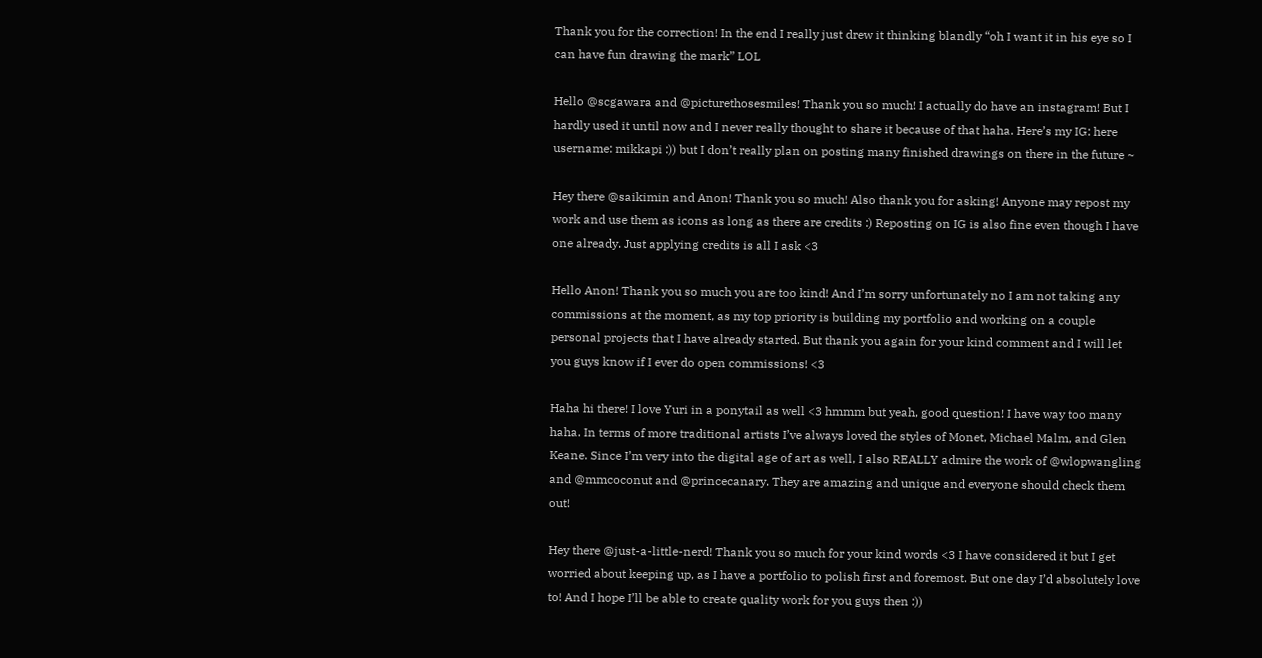Thank you for the correction! In the end I really just drew it thinking blandly “oh I want it in his eye so I can have fun drawing the mark” LOL

Hello @scgawara and @picturethosesmiles! Thank you so much! I actually do have an instagram! But I hardly used it until now and I never really thought to share it because of that haha. Here’s my IG: here username: mikkapi :)) but I don’t really plan on posting many finished drawings on there in the future ~

Hey there @saikimin and Anon! Thank you so much! Also thank you for asking! Anyone may repost my work and use them as icons as long as there are credits :) Reposting on IG is also fine even though I have one already. Just applying credits is all I ask <3

Hello Anon! Thank you so much you are too kind! And I’m sorry unfortunately no I am not taking any commissions at the moment, as my top priority is building my portfolio and working on a couple personal projects that I have already started. But thank you again for your kind comment and I will let you guys know if I ever do open commissions! <3

Haha hi there! I love Yuri in a ponytail as well <3 hmmm but yeah, good question! I have way too many haha. In terms of more traditional artists I’ve always loved the styles of Monet, Michael Malm, and Glen Keane. Since I’m very into the digital age of art as well, I also REALLY admire the work of @wlopwangling and @mmcoconut and @princecanary. They are amazing and unique and everyone should check them out!

Hey there @just-a-little-nerd! Thank you so much for your kind words <3 I have considered it but I get worried about keeping up, as I have a portfolio to polish first and foremost. But one day I’d absolutely love to! And I hope I’ll be able to create quality work for you guys then :))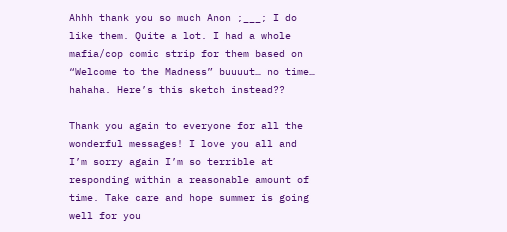Ahhh thank you so much Anon ;___; I do like them. Quite a lot. I had a whole mafia/cop comic strip for them based on “Welcome to the Madness” buuuut… no time… hahaha. Here’s this sketch instead??

Thank you again to everyone for all the wonderful messages! I love you all and I’m sorry again I’m so terrible at responding within a reasonable amount of time. Take care and hope summer is going well for you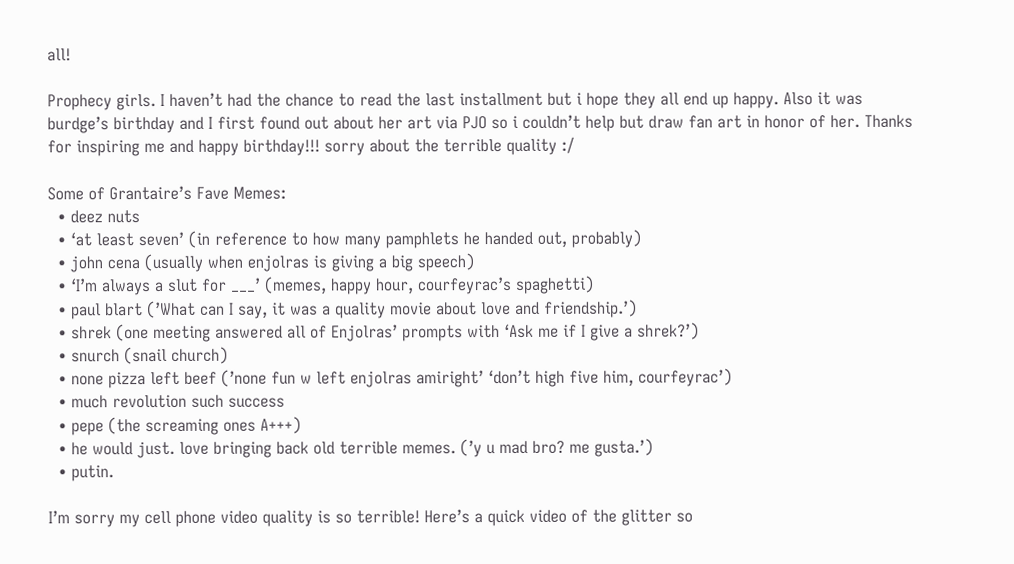all!

Prophecy girls. I haven’t had the chance to read the last installment but i hope they all end up happy. Also it was burdge’s birthday and I first found out about her art via PJO so i couldn’t help but draw fan art in honor of her. Thanks for inspiring me and happy birthday!!! sorry about the terrible quality :/

Some of Grantaire’s Fave Memes:
  • deez nuts
  • ‘at least seven’ (in reference to how many pamphlets he handed out, probably)
  • john cena (usually when enjolras is giving a big speech)
  • ‘I’m always a slut for ___’ (memes, happy hour, courfeyrac’s spaghetti)
  • paul blart (’What can I say, it was a quality movie about love and friendship.’)
  • shrek (one meeting answered all of Enjolras’ prompts with ‘Ask me if I give a shrek?’)
  • snurch (snail church)
  • none pizza left beef (’none fun w left enjolras amiright’ ‘don’t high five him, courfeyrac’)
  • much revolution such success
  • pepe (the screaming ones A+++)
  • he would just. love bringing back old terrible memes. (’y u mad bro? me gusta.’)
  • putin.

I’m sorry my cell phone video quality is so terrible! Here’s a quick video of the glitter so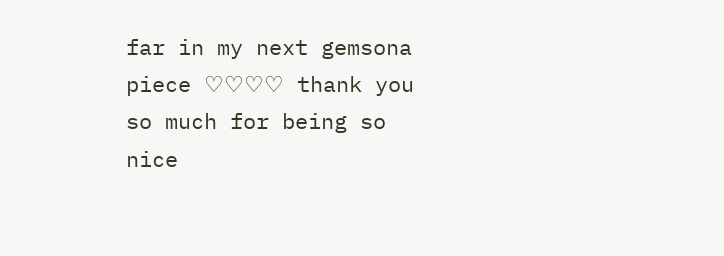far in my next gemsona piece ♡♡♡♡ thank you so much for being so nice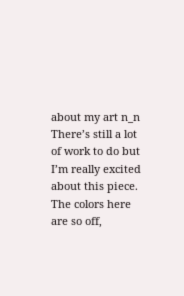about my art n_n There’s still a lot of work to do but I’m really excited about this piece. The colors here are so off,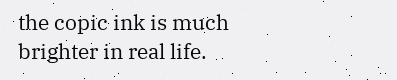the copic ink is much brighter in real life.